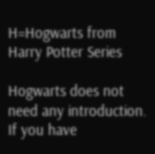H=Hogwarts from Harry Potter Series

Hogwarts does not need any introduction. If you have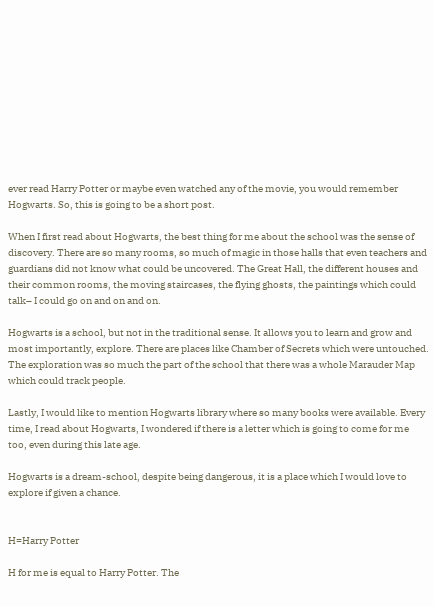ever read Harry Potter or maybe even watched any of the movie, you would remember Hogwarts. So, this is going to be a short post.

When I first read about Hogwarts, the best thing for me about the school was the sense of discovery. There are so many rooms, so much of magic in those halls that even teachers and guardians did not know what could be uncovered. The Great Hall, the different houses and their common rooms, the moving staircases, the flying ghosts, the paintings which could talk– I could go on and on and on.

Hogwarts is a school, but not in the traditional sense. It allows you to learn and grow and most importantly, explore. There are places like Chamber of Secrets which were untouched. The exploration was so much the part of the school that there was a whole Marauder Map which could track people.

Lastly, I would like to mention Hogwarts library where so many books were available. Every time, I read about Hogwarts, I wondered if there is a letter which is going to come for me too, even during this late age.

Hogwarts is a dream-school, despite being dangerous, it is a place which I would love to explore if given a chance.


H=Harry Potter

H for me is equal to Harry Potter. The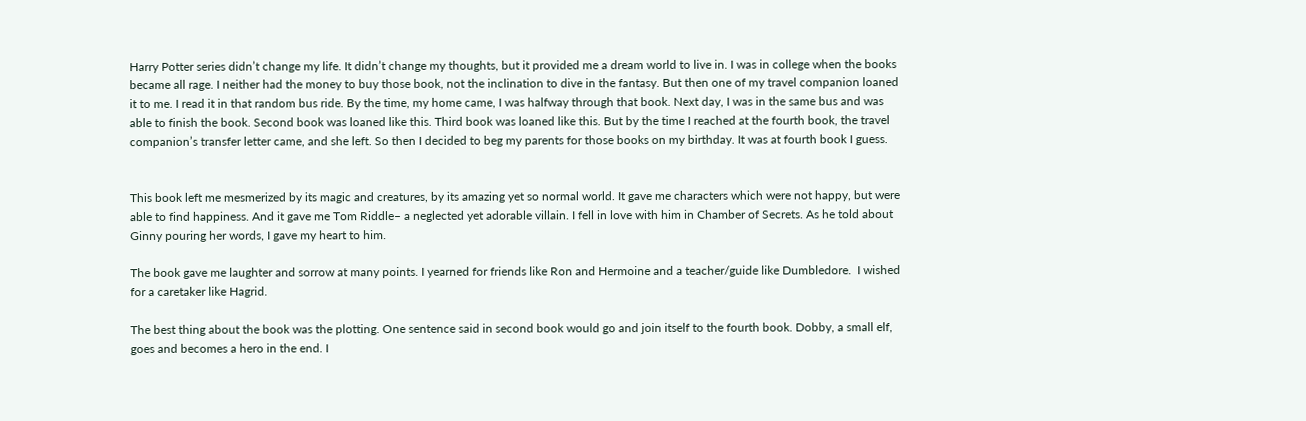Harry Potter series didn’t change my life. It didn’t change my thoughts, but it provided me a dream world to live in. I was in college when the books became all rage. I neither had the money to buy those book, not the inclination to dive in the fantasy. But then one of my travel companion loaned it to me. I read it in that random bus ride. By the time, my home came, I was halfway through that book. Next day, I was in the same bus and was able to finish the book. Second book was loaned like this. Third book was loaned like this. But by the time I reached at the fourth book, the travel companion’s transfer letter came, and she left. So then I decided to beg my parents for those books on my birthday. It was at fourth book I guess.


This book left me mesmerized by its magic and creatures, by its amazing yet so normal world. It gave me characters which were not happy, but were able to find happiness. And it gave me Tom Riddle– a neglected yet adorable villain. I fell in love with him in Chamber of Secrets. As he told about Ginny pouring her words, I gave my heart to him.

The book gave me laughter and sorrow at many points. I yearned for friends like Ron and Hermoine and a teacher/guide like Dumbledore.  I wished for a caretaker like Hagrid.

The best thing about the book was the plotting. One sentence said in second book would go and join itself to the fourth book. Dobby, a small elf, goes and becomes a hero in the end. I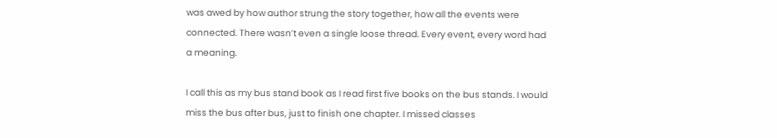was awed by how author strung the story together, how all the events were connected. There wasn’t even a single loose thread. Every event, every word had a meaning.

I call this as my bus stand book as I read first five books on the bus stands. I would miss the bus after bus, just to finish one chapter. I missed classes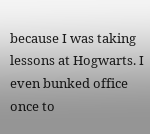because I was taking lessons at Hogwarts. I even bunked office once to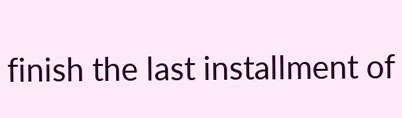finish the last installment of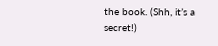the book. (Shh, it’s a secret!)